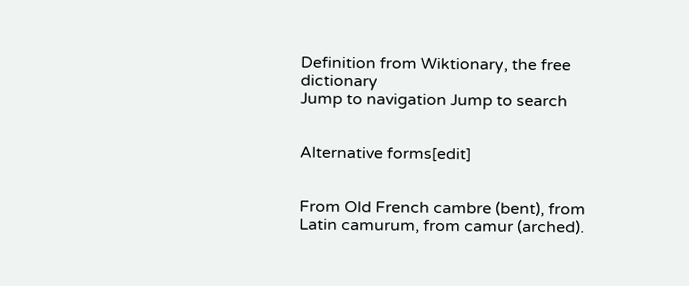Definition from Wiktionary, the free dictionary
Jump to navigation Jump to search


Alternative forms[edit]


From Old French cambre (bent), from Latin camurum, from camur (arched).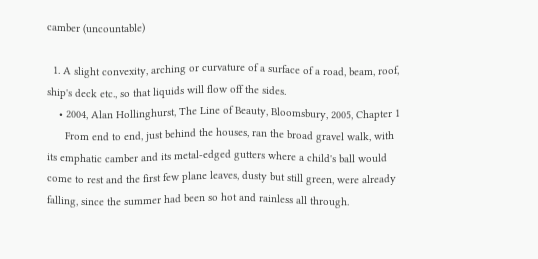camber (uncountable)

  1. A slight convexity, arching or curvature of a surface of a road, beam, roof, ship's deck etc., so that liquids will flow off the sides.
    • 2004, Alan Hollinghurst, The Line of Beauty, Bloomsbury, 2005, Chapter 1
      From end to end, just behind the houses, ran the broad gravel walk, with its emphatic camber and its metal-edged gutters where a child's ball would come to rest and the first few plane leaves, dusty but still green, were already falling, since the summer had been so hot and rainless all through.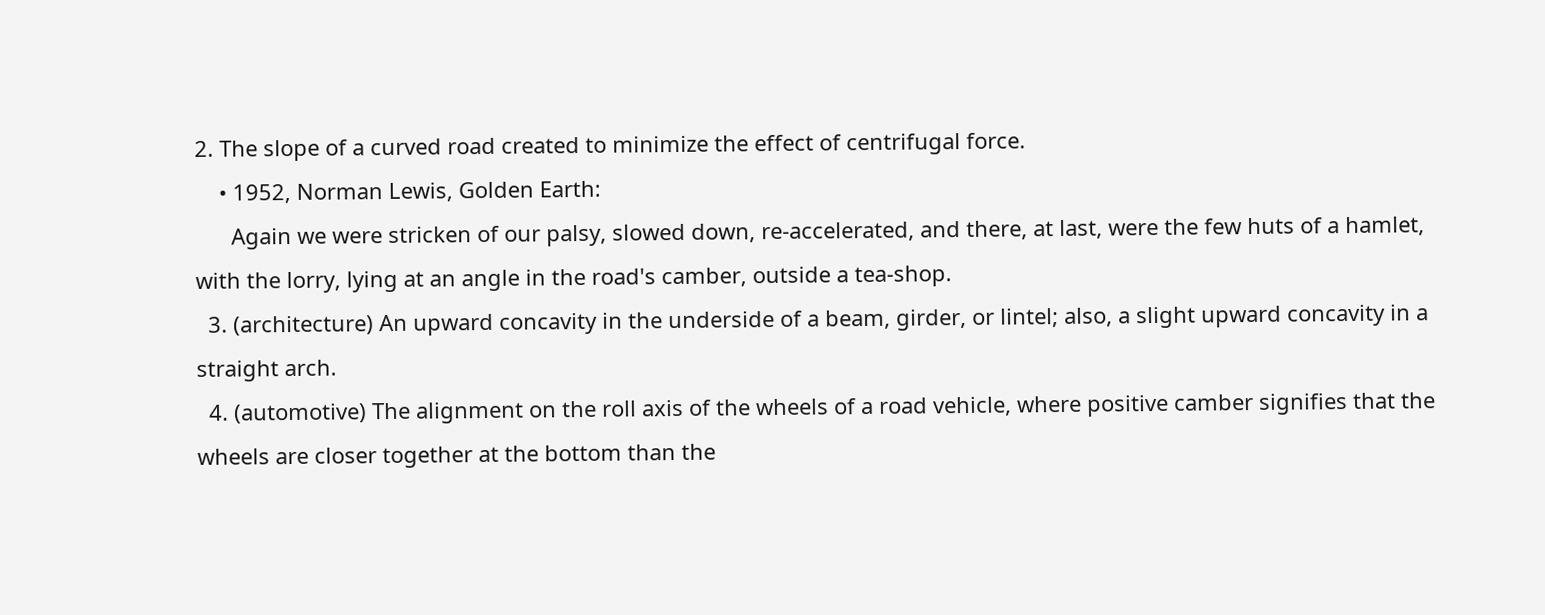2. The slope of a curved road created to minimize the effect of centrifugal force.
    • 1952, Norman Lewis, Golden Earth:
      Again we were stricken of our palsy, slowed down, re-accelerated, and there, at last, were the few huts of a hamlet, with the lorry, lying at an angle in the road's camber, outside a tea-shop.
  3. (architecture) An upward concavity in the underside of a beam, girder, or lintel; also, a slight upward concavity in a straight arch.
  4. (automotive) The alignment on the roll axis of the wheels of a road vehicle, where positive camber signifies that the wheels are closer together at the bottom than the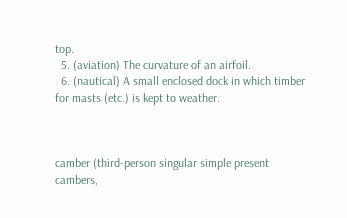top.
  5. (aviation) The curvature of an airfoil.
  6. (nautical) A small enclosed dock in which timber for masts (etc.) is kept to weather.



camber (third-person singular simple present cambers,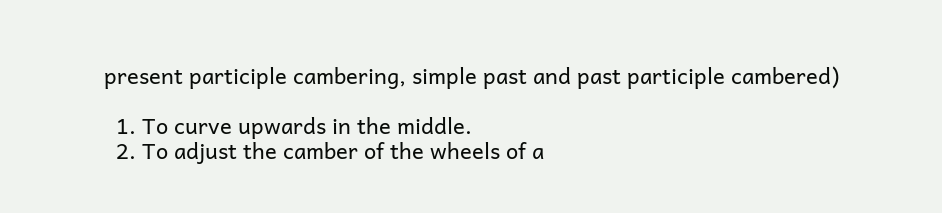present participle cambering, simple past and past participle cambered)

  1. To curve upwards in the middle.
  2. To adjust the camber of the wheels of a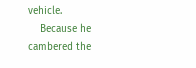vehicle.
    Because he cambered the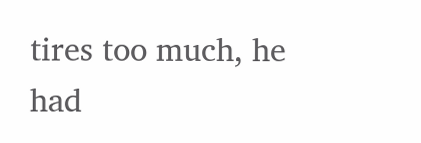tires too much, he had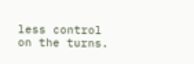less control on the turns.